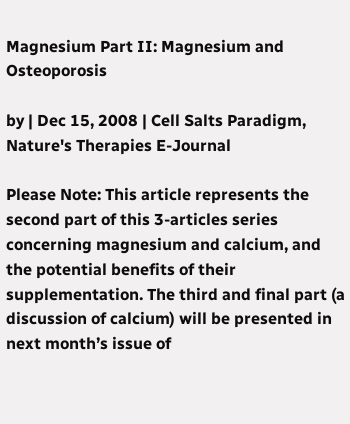Magnesium Part II: Magnesium and Osteoporosis

by | Dec 15, 2008 | Cell Salts Paradigm, Nature's Therapies E-Journal

Please Note: This article represents the second part of this 3-articles series concerning magnesium and calcium, and the potential benefits of their supplementation. The third and final part (a discussion of calcium) will be presented in next month’s issue of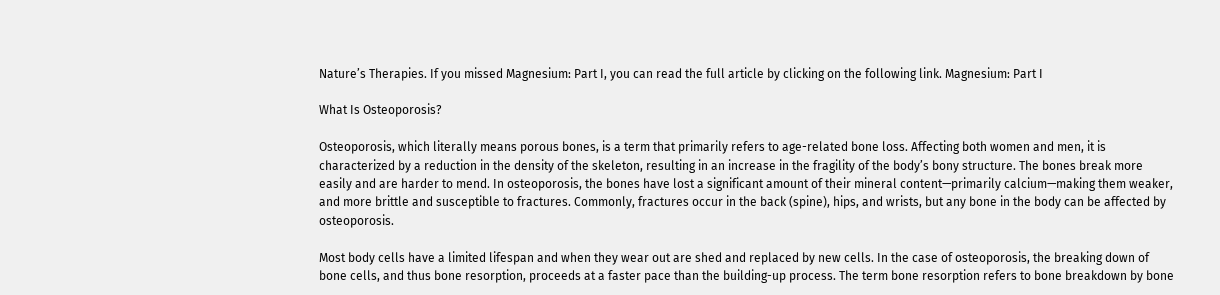Nature’s Therapies. If you missed Magnesium: Part I, you can read the full article by clicking on the following link. Magnesium: Part I

What Is Osteoporosis?

Osteoporosis, which literally means porous bones, is a term that primarily refers to age-related bone loss. Affecting both women and men, it is characterized by a reduction in the density of the skeleton, resulting in an increase in the fragility of the body’s bony structure. The bones break more easily and are harder to mend. In osteoporosis, the bones have lost a significant amount of their mineral content—primarily calcium—making them weaker, and more brittle and susceptible to fractures. Commonly, fractures occur in the back (spine), hips, and wrists, but any bone in the body can be affected by osteoporosis.

Most body cells have a limited lifespan and when they wear out are shed and replaced by new cells. In the case of osteoporosis, the breaking down of bone cells, and thus bone resorption, proceeds at a faster pace than the building-up process. The term bone resorption refers to bone breakdown by bone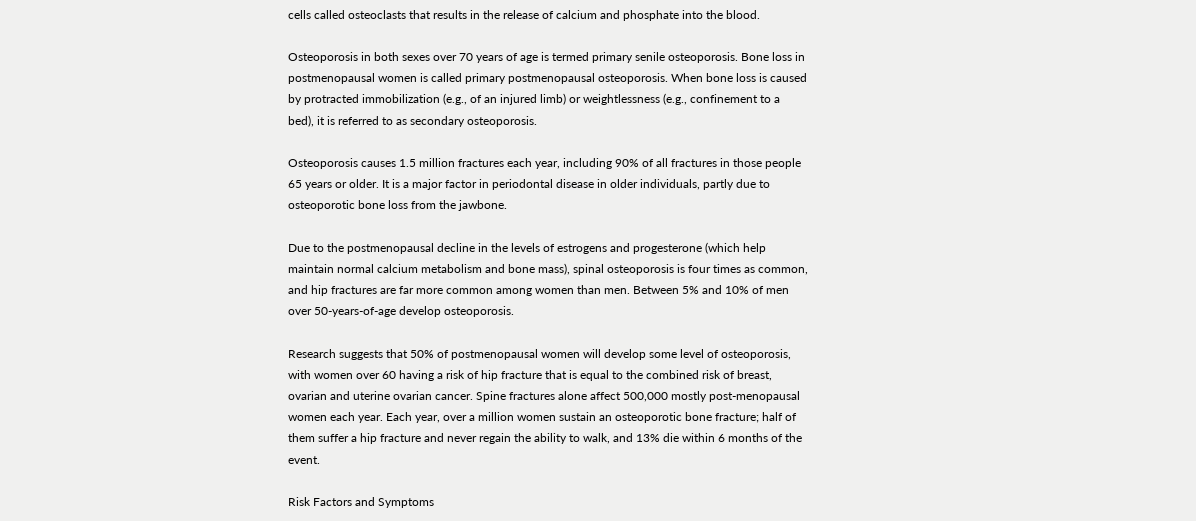cells called osteoclasts that results in the release of calcium and phosphate into the blood.

Osteoporosis in both sexes over 70 years of age is termed primary senile osteoporosis. Bone loss in postmenopausal women is called primary postmenopausal osteoporosis. When bone loss is caused by protracted immobilization (e.g., of an injured limb) or weightlessness (e.g., confinement to a bed), it is referred to as secondary osteoporosis.

Osteoporosis causes 1.5 million fractures each year, including 90% of all fractures in those people 65 years or older. It is a major factor in periodontal disease in older individuals, partly due to osteoporotic bone loss from the jawbone.

Due to the postmenopausal decline in the levels of estrogens and progesterone (which help maintain normal calcium metabolism and bone mass), spinal osteoporosis is four times as common, and hip fractures are far more common among women than men. Between 5% and 10% of men over 50-years-of-age develop osteoporosis.

Research suggests that 50% of postmenopausal women will develop some level of osteoporosis, with women over 60 having a risk of hip fracture that is equal to the combined risk of breast, ovarian and uterine ovarian cancer. Spine fractures alone affect 500,000 mostly post-menopausal women each year. Each year, over a million women sustain an osteoporotic bone fracture; half of them suffer a hip fracture and never regain the ability to walk, and 13% die within 6 months of the event.

Risk Factors and Symptoms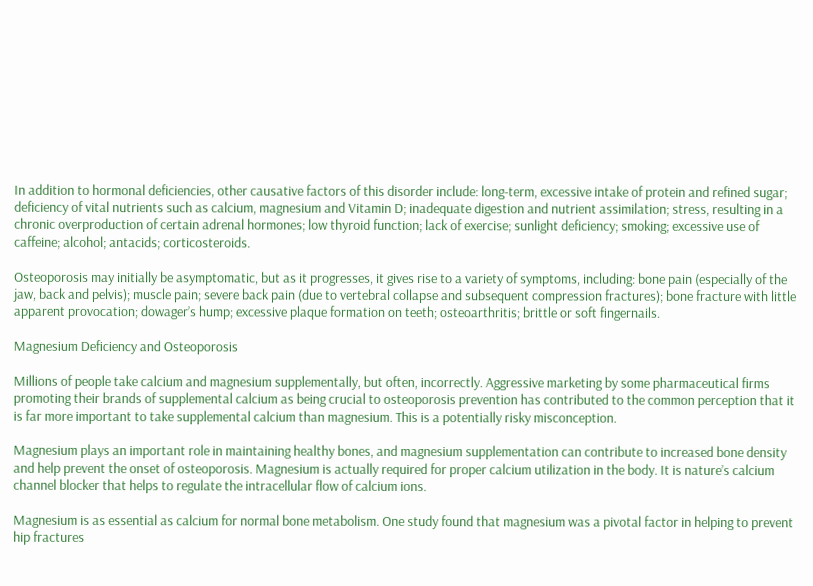In addition to hormonal deficiencies, other causative factors of this disorder include: long-term, excessive intake of protein and refined sugar; deficiency of vital nutrients such as calcium, magnesium and Vitamin D; inadequate digestion and nutrient assimilation; stress, resulting in a chronic overproduction of certain adrenal hormones; low thyroid function; lack of exercise; sunlight deficiency; smoking; excessive use of caffeine; alcohol; antacids; corticosteroids.

Osteoporosis may initially be asymptomatic, but as it progresses, it gives rise to a variety of symptoms, including: bone pain (especially of the jaw, back and pelvis); muscle pain; severe back pain (due to vertebral collapse and subsequent compression fractures); bone fracture with little apparent provocation; dowager’s hump; excessive plaque formation on teeth; osteoarthritis; brittle or soft fingernails.

Magnesium Deficiency and Osteoporosis

Millions of people take calcium and magnesium supplementally, but often, incorrectly. Aggressive marketing by some pharmaceutical firms promoting their brands of supplemental calcium as being crucial to osteoporosis prevention has contributed to the common perception that it is far more important to take supplemental calcium than magnesium. This is a potentially risky misconception.

Magnesium plays an important role in maintaining healthy bones, and magnesium supplementation can contribute to increased bone density and help prevent the onset of osteoporosis. Magnesium is actually required for proper calcium utilization in the body. It is nature’s calcium channel blocker that helps to regulate the intracellular flow of calcium ions.

Magnesium is as essential as calcium for normal bone metabolism. One study found that magnesium was a pivotal factor in helping to prevent hip fractures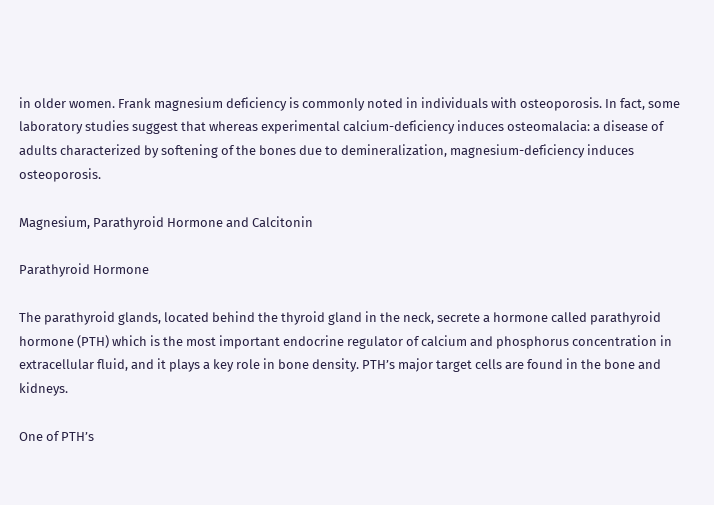in older women. Frank magnesium deficiency is commonly noted in individuals with osteoporosis. In fact, some laboratory studies suggest that whereas experimental calcium-deficiency induces osteomalacia: a disease of adults characterized by softening of the bones due to demineralization, magnesium-deficiency induces osteoporosis.

Magnesium, Parathyroid Hormone and Calcitonin

Parathyroid Hormone

The parathyroid glands, located behind the thyroid gland in the neck, secrete a hormone called parathyroid hormone (PTH) which is the most important endocrine regulator of calcium and phosphorus concentration in extracellular fluid, and it plays a key role in bone density. PTH’s major target cells are found in the bone and kidneys.

One of PTH’s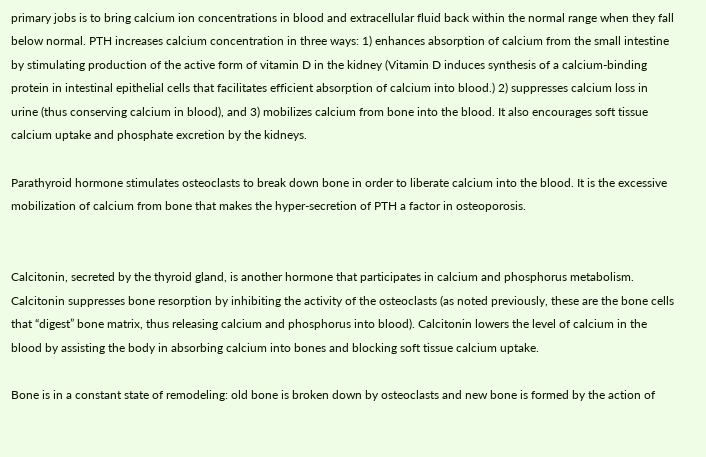primary jobs is to bring calcium ion concentrations in blood and extracellular fluid back within the normal range when they fall below normal. PTH increases calcium concentration in three ways: 1) enhances absorption of calcium from the small intestine by stimulating production of the active form of vitamin D in the kidney (Vitamin D induces synthesis of a calcium-binding protein in intestinal epithelial cells that facilitates efficient absorption of calcium into blood.) 2) suppresses calcium loss in urine (thus conserving calcium in blood), and 3) mobilizes calcium from bone into the blood. It also encourages soft tissue calcium uptake and phosphate excretion by the kidneys.

Parathyroid hormone stimulates osteoclasts to break down bone in order to liberate calcium into the blood. It is the excessive mobilization of calcium from bone that makes the hyper-secretion of PTH a factor in osteoporosis.


Calcitonin, secreted by the thyroid gland, is another hormone that participates in calcium and phosphorus metabolism. Calcitonin suppresses bone resorption by inhibiting the activity of the osteoclasts (as noted previously, these are the bone cells that “digest” bone matrix, thus releasing calcium and phosphorus into blood). Calcitonin lowers the level of calcium in the blood by assisting the body in absorbing calcium into bones and blocking soft tissue calcium uptake.

Bone is in a constant state of remodeling: old bone is broken down by osteoclasts and new bone is formed by the action of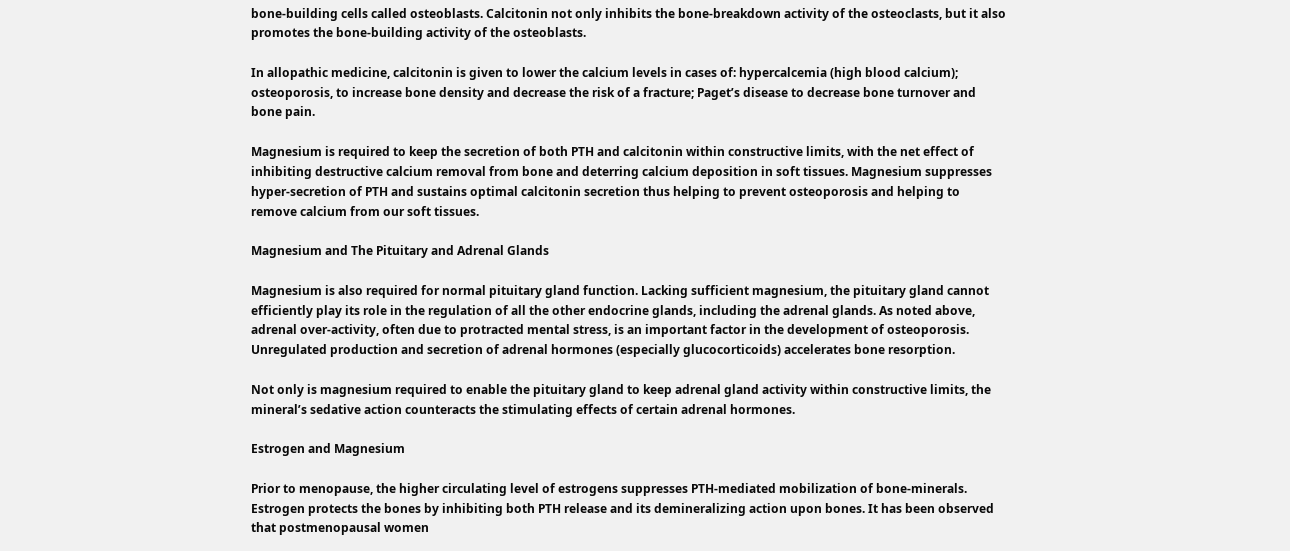bone-building cells called osteoblasts. Calcitonin not only inhibits the bone-breakdown activity of the osteoclasts, but it also promotes the bone-building activity of the osteoblasts.

In allopathic medicine, calcitonin is given to lower the calcium levels in cases of: hypercalcemia (high blood calcium); osteoporosis, to increase bone density and decrease the risk of a fracture; Paget’s disease to decrease bone turnover and bone pain.

Magnesium is required to keep the secretion of both PTH and calcitonin within constructive limits, with the net effect of inhibiting destructive calcium removal from bone and deterring calcium deposition in soft tissues. Magnesium suppresses hyper-secretion of PTH and sustains optimal calcitonin secretion thus helping to prevent osteoporosis and helping to remove calcium from our soft tissues.

Magnesium and The Pituitary and Adrenal Glands

Magnesium is also required for normal pituitary gland function. Lacking sufficient magnesium, the pituitary gland cannot efficiently play its role in the regulation of all the other endocrine glands, including the adrenal glands. As noted above, adrenal over-activity, often due to protracted mental stress, is an important factor in the development of osteoporosis. Unregulated production and secretion of adrenal hormones (especially glucocorticoids) accelerates bone resorption.

Not only is magnesium required to enable the pituitary gland to keep adrenal gland activity within constructive limits, the mineral’s sedative action counteracts the stimulating effects of certain adrenal hormones.

Estrogen and Magnesium

Prior to menopause, the higher circulating level of estrogens suppresses PTH-mediated mobilization of bone-minerals. Estrogen protects the bones by inhibiting both PTH release and its demineralizing action upon bones. It has been observed that postmenopausal women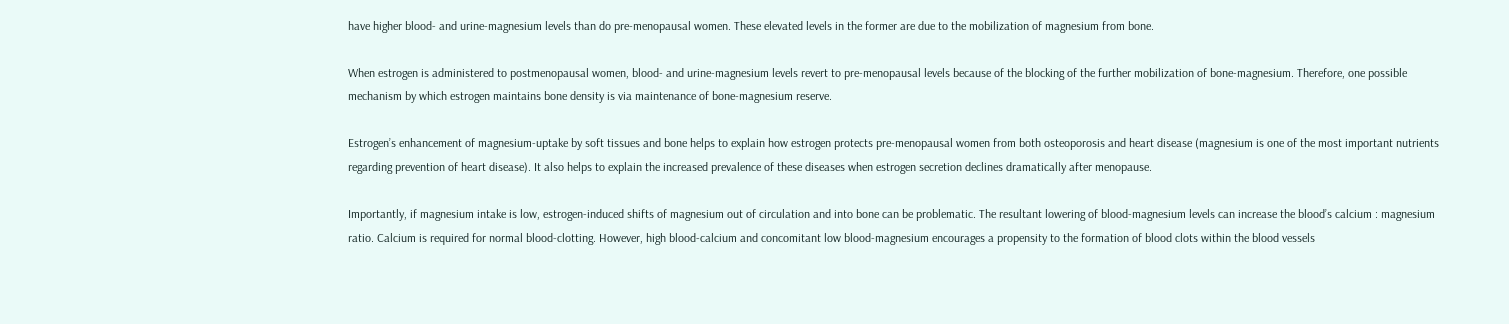have higher blood- and urine-magnesium levels than do pre-menopausal women. These elevated levels in the former are due to the mobilization of magnesium from bone.

When estrogen is administered to postmenopausal women, blood- and urine-magnesium levels revert to pre-menopausal levels because of the blocking of the further mobilization of bone-magnesium. Therefore, one possible mechanism by which estrogen maintains bone density is via maintenance of bone-magnesium reserve.

Estrogen’s enhancement of magnesium-uptake by soft tissues and bone helps to explain how estrogen protects pre-menopausal women from both osteoporosis and heart disease (magnesium is one of the most important nutrients regarding prevention of heart disease). It also helps to explain the increased prevalence of these diseases when estrogen secretion declines dramatically after menopause.

Importantly, if magnesium intake is low, estrogen-induced shifts of magnesium out of circulation and into bone can be problematic. The resultant lowering of blood-magnesium levels can increase the blood’s calcium : magnesium ratio. Calcium is required for normal blood-clotting. However, high blood-calcium and concomitant low blood-magnesium encourages a propensity to the formation of blood clots within the blood vessels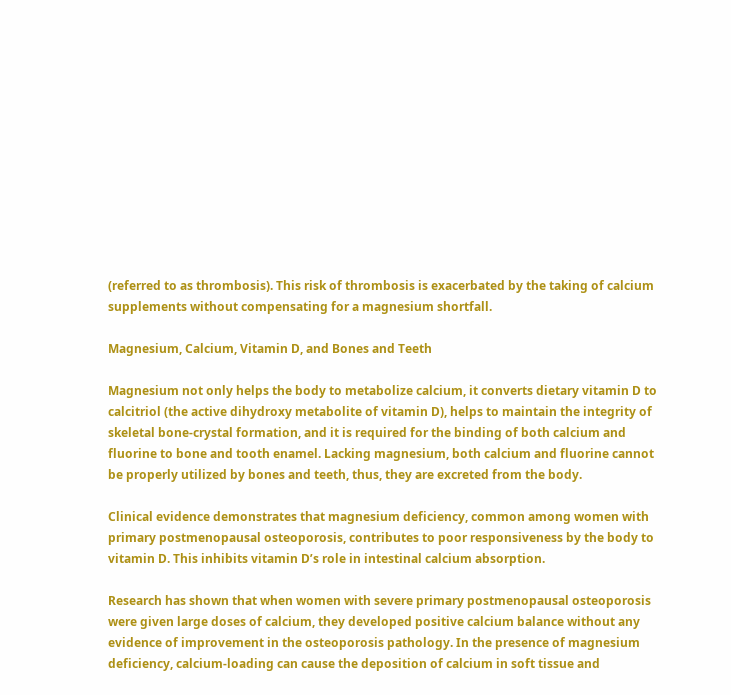(referred to as thrombosis). This risk of thrombosis is exacerbated by the taking of calcium supplements without compensating for a magnesium shortfall.

Magnesium, Calcium, Vitamin D, and Bones and Teeth

Magnesium not only helps the body to metabolize calcium, it converts dietary vitamin D to calcitriol (the active dihydroxy metabolite of vitamin D), helps to maintain the integrity of skeletal bone-crystal formation, and it is required for the binding of both calcium and fluorine to bone and tooth enamel. Lacking magnesium, both calcium and fluorine cannot be properly utilized by bones and teeth, thus, they are excreted from the body.

Clinical evidence demonstrates that magnesium deficiency, common among women with primary postmenopausal osteoporosis, contributes to poor responsiveness by the body to vitamin D. This inhibits vitamin D’s role in intestinal calcium absorption.

Research has shown that when women with severe primary postmenopausal osteoporosis were given large doses of calcium, they developed positive calcium balance without any evidence of improvement in the osteoporosis pathology. In the presence of magnesium deficiency, calcium-loading can cause the deposition of calcium in soft tissue and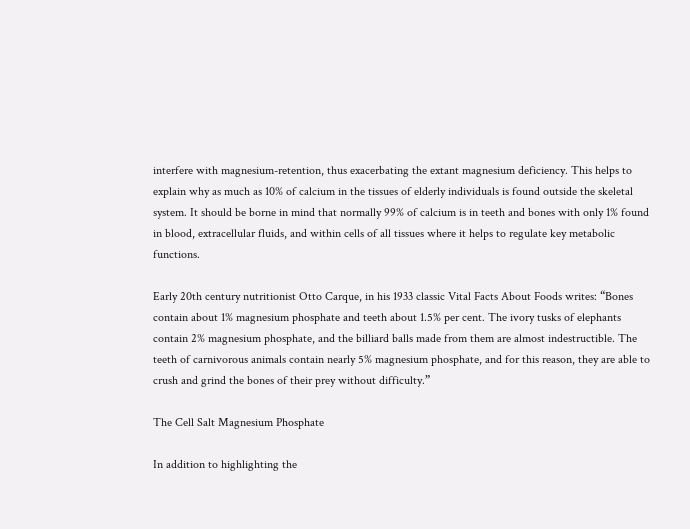interfere with magnesium-retention, thus exacerbating the extant magnesium deficiency. This helps to explain why as much as 10% of calcium in the tissues of elderly individuals is found outside the skeletal system. It should be borne in mind that normally 99% of calcium is in teeth and bones with only 1% found in blood, extracellular fluids, and within cells of all tissues where it helps to regulate key metabolic functions.

Early 20th century nutritionist Otto Carque, in his 1933 classic Vital Facts About Foods writes: “Bones contain about 1% magnesium phosphate and teeth about 1.5% per cent. The ivory tusks of elephants contain 2% magnesium phosphate, and the billiard balls made from them are almost indestructible. The teeth of carnivorous animals contain nearly 5% magnesium phosphate, and for this reason, they are able to crush and grind the bones of their prey without difficulty.”

The Cell Salt Magnesium Phosphate

In addition to highlighting the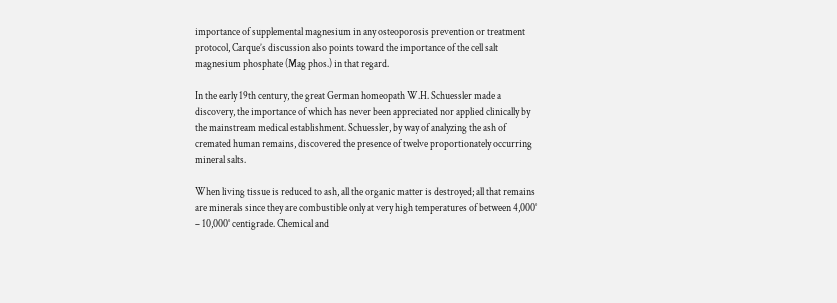importance of supplemental magnesium in any osteoporosis prevention or treatment protocol, Carque’s discussion also points toward the importance of the cell salt magnesium phosphate (Mag phos.) in that regard.

In the early 19th century, the great German homeopath W.H. Schuessler made a discovery, the importance of which has never been appreciated nor applied clinically by the mainstream medical establishment. Schuessler, by way of analyzing the ash of cremated human remains, discovered the presence of twelve proportionately occurring mineral salts.

When living tissue is reduced to ash, all the organic matter is destroyed; all that remains are minerals since they are combustible only at very high temperatures of between 4,000° – 10,000° centigrade. Chemical and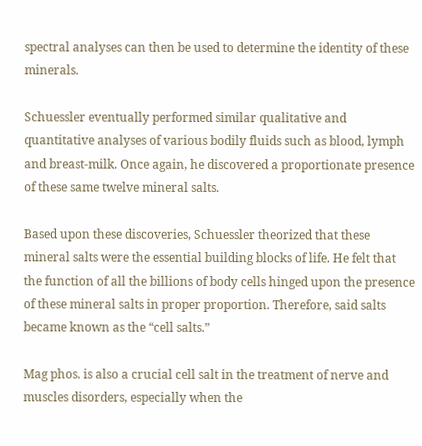spectral analyses can then be used to determine the identity of these minerals.

Schuessler eventually performed similar qualitative and quantitative analyses of various bodily fluids such as blood, lymph and breast-milk. Once again, he discovered a proportionate presence of these same twelve mineral salts.

Based upon these discoveries, Schuessler theorized that these mineral salts were the essential building blocks of life. He felt that the function of all the billions of body cells hinged upon the presence of these mineral salts in proper proportion. Therefore, said salts became known as the “cell salts.”

Mag phos. is also a crucial cell salt in the treatment of nerve and muscles disorders, especially when the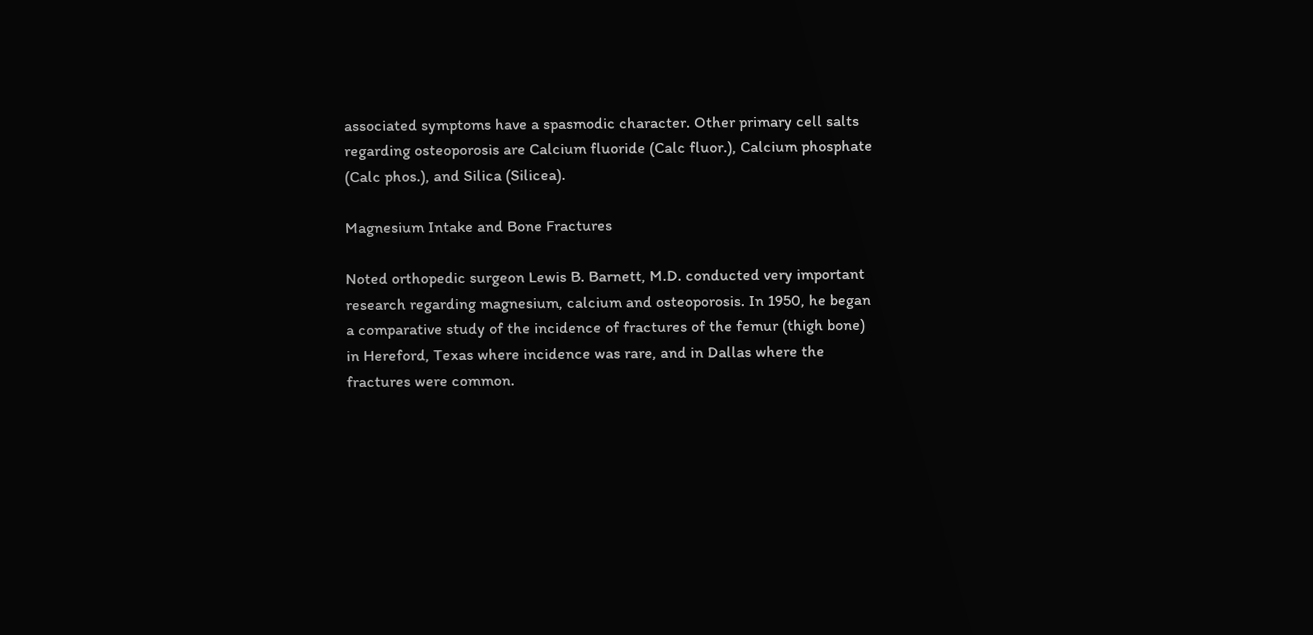associated symptoms have a spasmodic character. Other primary cell salts regarding osteoporosis are Calcium fluoride (Calc fluor.), Calcium phosphate (Calc phos.), and Silica (Silicea).

Magnesium Intake and Bone Fractures

Noted orthopedic surgeon Lewis B. Barnett, M.D. conducted very important research regarding magnesium, calcium and osteoporosis. In 1950, he began a comparative study of the incidence of fractures of the femur (thigh bone) in Hereford, Texas where incidence was rare, and in Dallas where the fractures were common.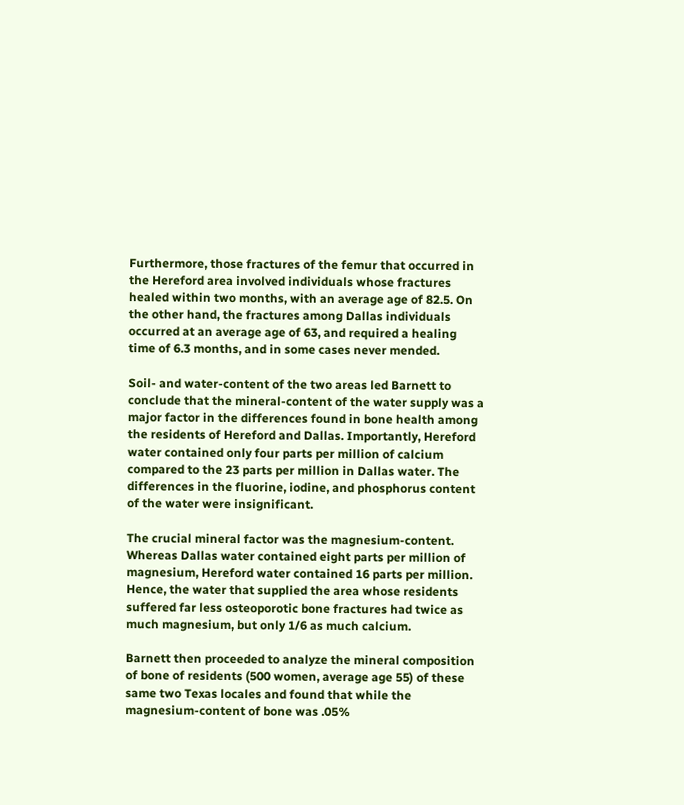Furthermore, those fractures of the femur that occurred in the Hereford area involved individuals whose fractures healed within two months, with an average age of 82.5. On the other hand, the fractures among Dallas individuals occurred at an average age of 63, and required a healing time of 6.3 months, and in some cases never mended.

Soil- and water-content of the two areas led Barnett to conclude that the mineral-content of the water supply was a major factor in the differences found in bone health among the residents of Hereford and Dallas. Importantly, Hereford water contained only four parts per million of calcium compared to the 23 parts per million in Dallas water. The differences in the fluorine, iodine, and phosphorus content of the water were insignificant.

The crucial mineral factor was the magnesium-content. Whereas Dallas water contained eight parts per million of magnesium, Hereford water contained 16 parts per million. Hence, the water that supplied the area whose residents suffered far less osteoporotic bone fractures had twice as much magnesium, but only 1/6 as much calcium.

Barnett then proceeded to analyze the mineral composition of bone of residents (500 women, average age 55) of these same two Texas locales and found that while the magnesium-content of bone was .05%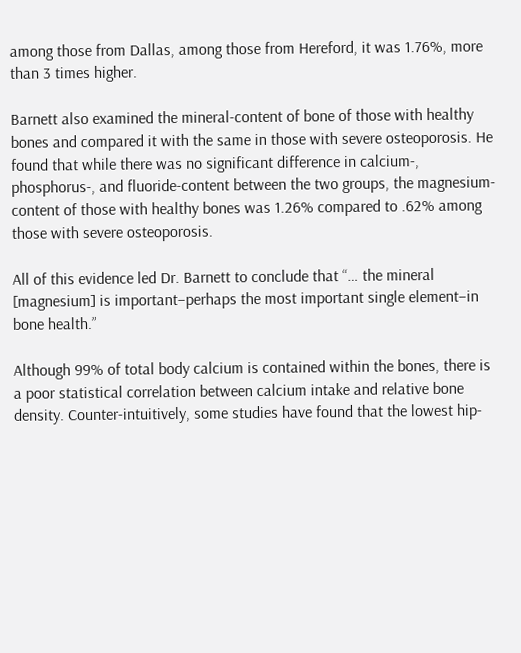among those from Dallas, among those from Hereford, it was 1.76%, more than 3 times higher.

Barnett also examined the mineral-content of bone of those with healthy bones and compared it with the same in those with severe osteoporosis. He found that while there was no significant difference in calcium-, phosphorus-, and fluoride-content between the two groups, the magnesium-content of those with healthy bones was 1.26% compared to .62% among those with severe osteoporosis.

All of this evidence led Dr. Barnett to conclude that “… the mineral [magnesium] is important–perhaps the most important single element–in bone health.”

Although 99% of total body calcium is contained within the bones, there is a poor statistical correlation between calcium intake and relative bone density. Counter-intuitively, some studies have found that the lowest hip-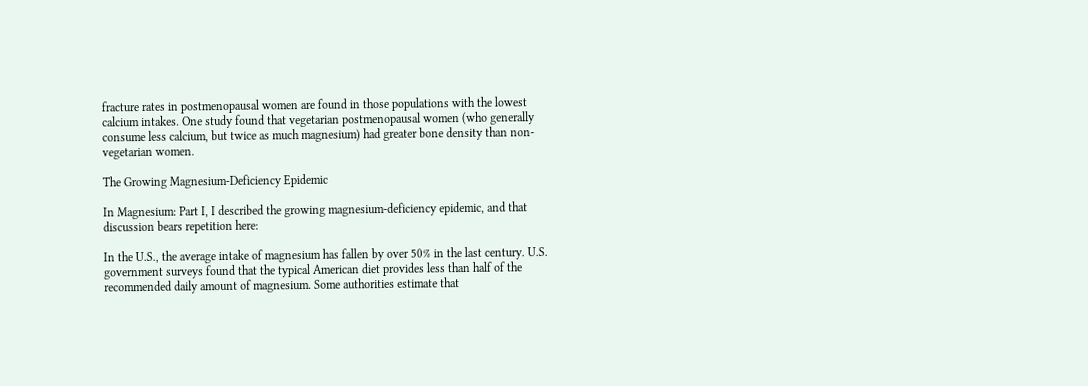fracture rates in postmenopausal women are found in those populations with the lowest calcium intakes. One study found that vegetarian postmenopausal women (who generally consume less calcium, but twice as much magnesium) had greater bone density than non-vegetarian women.

The Growing Magnesium-Deficiency Epidemic

In Magnesium: Part I, I described the growing magnesium-deficiency epidemic, and that discussion bears repetition here:

In the U.S., the average intake of magnesium has fallen by over 50% in the last century. U.S. government surveys found that the typical American diet provides less than half of the recommended daily amount of magnesium. Some authorities estimate that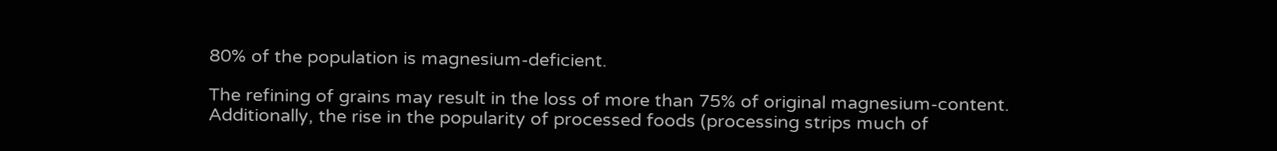80% of the population is magnesium-deficient.

The refining of grains may result in the loss of more than 75% of original magnesium-content. Additionally, the rise in the popularity of processed foods (processing strips much of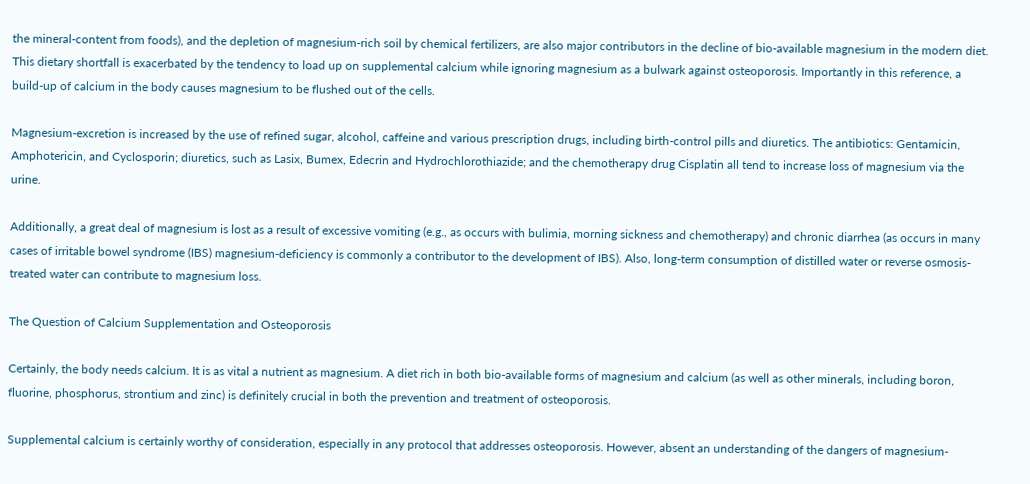the mineral-content from foods), and the depletion of magnesium-rich soil by chemical fertilizers, are also major contributors in the decline of bio-available magnesium in the modern diet. This dietary shortfall is exacerbated by the tendency to load up on supplemental calcium while ignoring magnesium as a bulwark against osteoporosis. Importantly in this reference, a build-up of calcium in the body causes magnesium to be flushed out of the cells.

Magnesium-excretion is increased by the use of refined sugar, alcohol, caffeine and various prescription drugs, including birth-control pills and diuretics. The antibiotics: Gentamicin, Amphotericin, and Cyclosporin; diuretics, such as Lasix, Bumex, Edecrin and Hydrochlorothiazide; and the chemotherapy drug Cisplatin all tend to increase loss of magnesium via the urine.

Additionally, a great deal of magnesium is lost as a result of excessive vomiting (e.g., as occurs with bulimia, morning sickness and chemotherapy) and chronic diarrhea (as occurs in many cases of irritable bowel syndrome (IBS) magnesium-deficiency is commonly a contributor to the development of IBS). Also, long-term consumption of distilled water or reverse osmosis-treated water can contribute to magnesium loss.

The Question of Calcium Supplementation and Osteoporosis

Certainly, the body needs calcium. It is as vital a nutrient as magnesium. A diet rich in both bio-available forms of magnesium and calcium (as well as other minerals, including boron, fluorine, phosphorus, strontium and zinc) is definitely crucial in both the prevention and treatment of osteoporosis.

Supplemental calcium is certainly worthy of consideration, especially in any protocol that addresses osteoporosis. However, absent an understanding of the dangers of magnesium-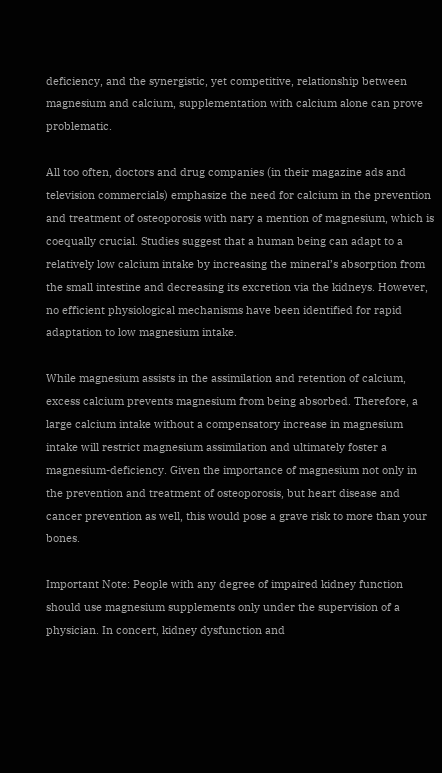deficiency, and the synergistic, yet competitive, relationship between magnesium and calcium, supplementation with calcium alone can prove problematic.

All too often, doctors and drug companies (in their magazine ads and television commercials) emphasize the need for calcium in the prevention and treatment of osteoporosis with nary a mention of magnesium, which is coequally crucial. Studies suggest that a human being can adapt to a relatively low calcium intake by increasing the mineral’s absorption from the small intestine and decreasing its excretion via the kidneys. However, no efficient physiological mechanisms have been identified for rapid adaptation to low magnesium intake.

While magnesium assists in the assimilation and retention of calcium, excess calcium prevents magnesium from being absorbed. Therefore, a large calcium intake without a compensatory increase in magnesium intake will restrict magnesium assimilation and ultimately foster a magnesium-deficiency. Given the importance of magnesium not only in the prevention and treatment of osteoporosis, but heart disease and cancer prevention as well, this would pose a grave risk to more than your bones.

Important Note: People with any degree of impaired kidney function should use magnesium supplements only under the supervision of a physician. In concert, kidney dysfunction and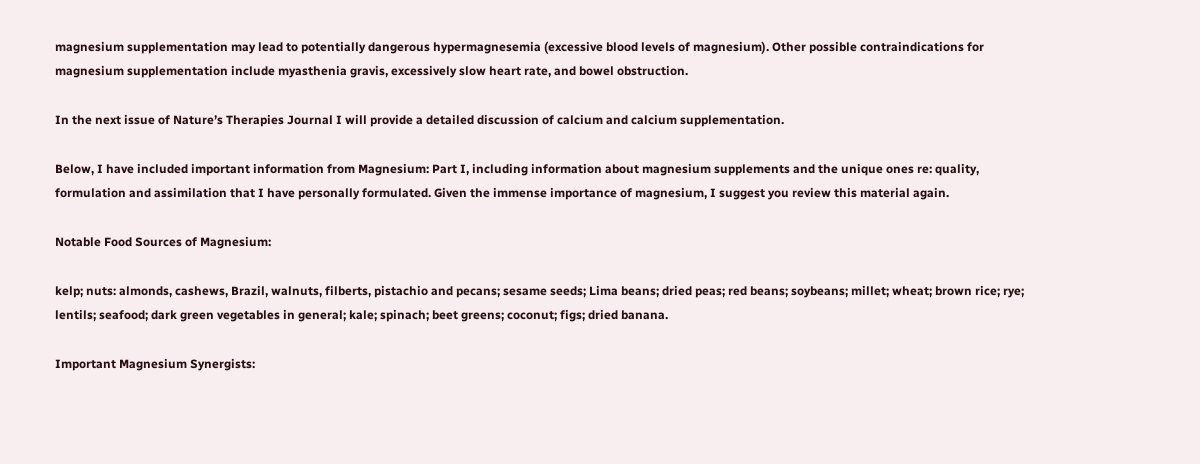magnesium supplementation may lead to potentially dangerous hypermagnesemia (excessive blood levels of magnesium). Other possible contraindications for magnesium supplementation include myasthenia gravis, excessively slow heart rate, and bowel obstruction.

In the next issue of Nature’s Therapies Journal I will provide a detailed discussion of calcium and calcium supplementation.

Below, I have included important information from Magnesium: Part I, including information about magnesium supplements and the unique ones re: quality, formulation and assimilation that I have personally formulated. Given the immense importance of magnesium, I suggest you review this material again.

Notable Food Sources of Magnesium:

kelp; nuts: almonds, cashews, Brazil, walnuts, filberts, pistachio and pecans; sesame seeds; Lima beans; dried peas; red beans; soybeans; millet; wheat; brown rice; rye; lentils; seafood; dark green vegetables in general; kale; spinach; beet greens; coconut; figs; dried banana.

Important Magnesium Synergists: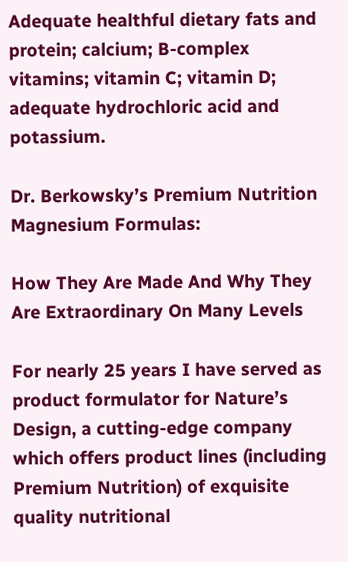Adequate healthful dietary fats and protein; calcium; B-complex vitamins; vitamin C; vitamin D; adequate hydrochloric acid and potassium.

Dr. Berkowsky’s Premium Nutrition Magnesium Formulas:

How They Are Made And Why They Are Extraordinary On Many Levels

For nearly 25 years I have served as product formulator for Nature’s Design, a cutting-edge company which offers product lines (including Premium Nutrition) of exquisite quality nutritional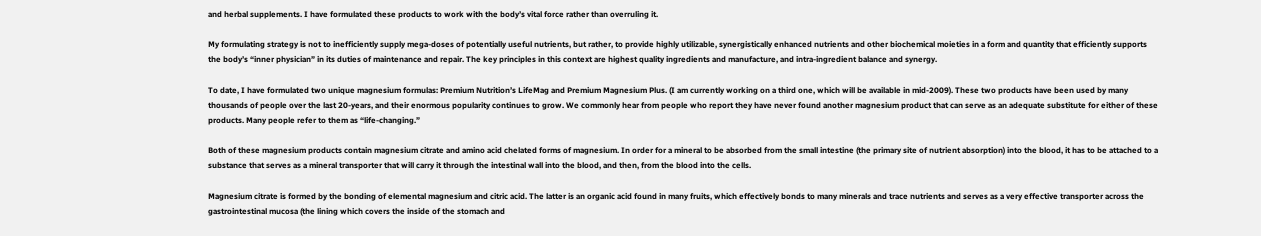and herbal supplements. I have formulated these products to work with the body’s vital force rather than overruling it.

My formulating strategy is not to inefficiently supply mega-doses of potentially useful nutrients, but rather, to provide highly utilizable, synergistically enhanced nutrients and other biochemical moieties in a form and quantity that efficiently supports the body’s “inner physician” in its duties of maintenance and repair. The key principles in this context are highest quality ingredients and manufacture, and intra-ingredient balance and synergy.

To date, I have formulated two unique magnesium formulas: Premium Nutrition’s LifeMag and Premium Magnesium Plus. (I am currently working on a third one, which will be available in mid-2009). These two products have been used by many thousands of people over the last 20-years, and their enormous popularity continues to grow. We commonly hear from people who report they have never found another magnesium product that can serve as an adequate substitute for either of these products. Many people refer to them as “life-changing.”

Both of these magnesium products contain magnesium citrate and amino acid chelated forms of magnesium. In order for a mineral to be absorbed from the small intestine (the primary site of nutrient absorption) into the blood, it has to be attached to a substance that serves as a mineral transporter that will carry it through the intestinal wall into the blood, and then, from the blood into the cells.

Magnesium citrate is formed by the bonding of elemental magnesium and citric acid. The latter is an organic acid found in many fruits, which effectively bonds to many minerals and trace nutrients and serves as a very effective transporter across the gastrointestinal mucosa (the lining which covers the inside of the stomach and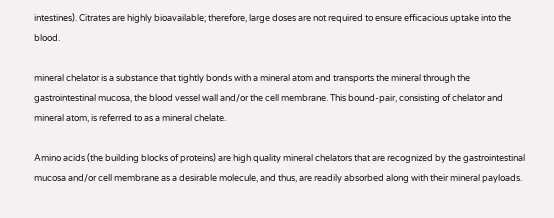intestines). Citrates are highly bioavailable; therefore, large doses are not required to ensure efficacious uptake into the blood.

mineral chelator is a substance that tightly bonds with a mineral atom and transports the mineral through the gastrointestinal mucosa, the blood vessel wall and/or the cell membrane. This bound-pair, consisting of chelator and mineral atom, is referred to as a mineral chelate.

Amino acids (the building blocks of proteins) are high quality mineral chelators that are recognized by the gastrointestinal mucosa and/or cell membrane as a desirable molecule, and thus, are readily absorbed along with their mineral payloads.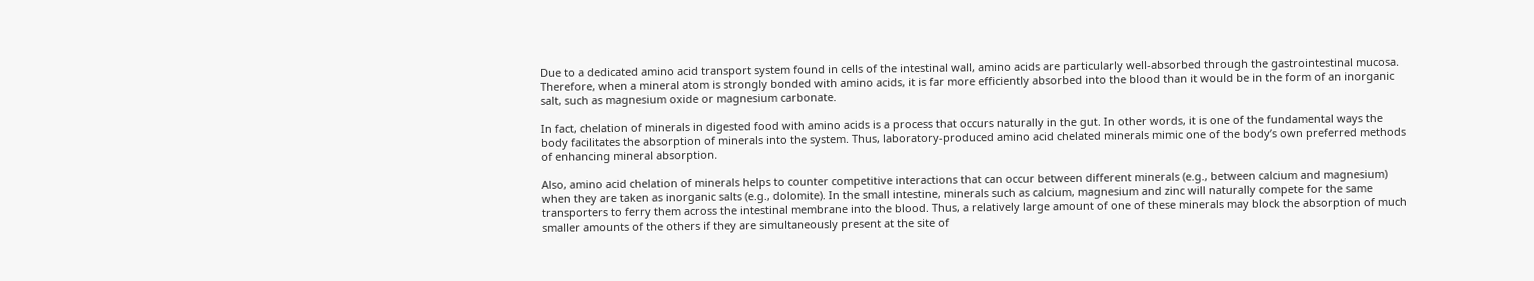Due to a dedicated amino acid transport system found in cells of the intestinal wall, amino acids are particularly well-absorbed through the gastrointestinal mucosa. Therefore, when a mineral atom is strongly bonded with amino acids, it is far more efficiently absorbed into the blood than it would be in the form of an inorganic salt, such as magnesium oxide or magnesium carbonate.

In fact, chelation of minerals in digested food with amino acids is a process that occurs naturally in the gut. In other words, it is one of the fundamental ways the body facilitates the absorption of minerals into the system. Thus, laboratory-produced amino acid chelated minerals mimic one of the body’s own preferred methods of enhancing mineral absorption.

Also, amino acid chelation of minerals helps to counter competitive interactions that can occur between different minerals (e.g., between calcium and magnesium) when they are taken as inorganic salts (e.g., dolomite). In the small intestine, minerals such as calcium, magnesium and zinc will naturally compete for the same transporters to ferry them across the intestinal membrane into the blood. Thus, a relatively large amount of one of these minerals may block the absorption of much smaller amounts of the others if they are simultaneously present at the site of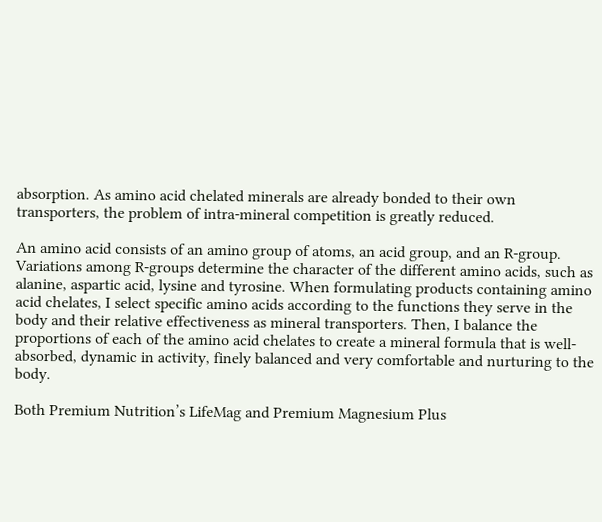absorption. As amino acid chelated minerals are already bonded to their own transporters, the problem of intra-mineral competition is greatly reduced.

An amino acid consists of an amino group of atoms, an acid group, and an R-group. Variations among R-groups determine the character of the different amino acids, such as alanine, aspartic acid, lysine and tyrosine. When formulating products containing amino acid chelates, I select specific amino acids according to the functions they serve in the body and their relative effectiveness as mineral transporters. Then, I balance the proportions of each of the amino acid chelates to create a mineral formula that is well-absorbed, dynamic in activity, finely balanced and very comfortable and nurturing to the body.

Both Premium Nutrition’s LifeMag and Premium Magnesium Plus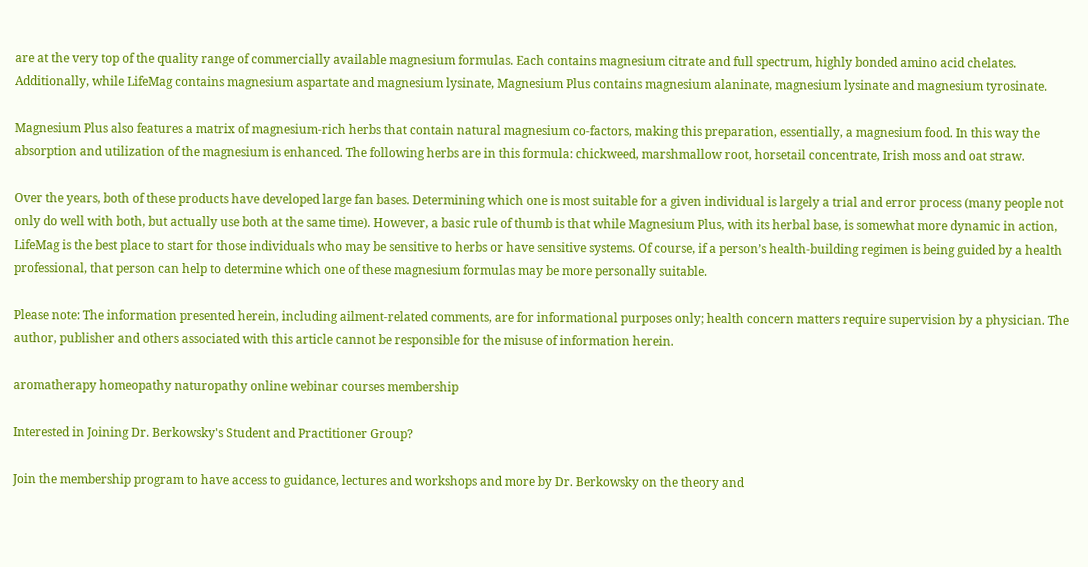are at the very top of the quality range of commercially available magnesium formulas. Each contains magnesium citrate and full spectrum, highly bonded amino acid chelates. Additionally, while LifeMag contains magnesium aspartate and magnesium lysinate, Magnesium Plus contains magnesium alaninate, magnesium lysinate and magnesium tyrosinate.

Magnesium Plus also features a matrix of magnesium-rich herbs that contain natural magnesium co-factors, making this preparation, essentially, a magnesium food. In this way the absorption and utilization of the magnesium is enhanced. The following herbs are in this formula: chickweed, marshmallow root, horsetail concentrate, Irish moss and oat straw.

Over the years, both of these products have developed large fan bases. Determining which one is most suitable for a given individual is largely a trial and error process (many people not only do well with both, but actually use both at the same time). However, a basic rule of thumb is that while Magnesium Plus, with its herbal base, is somewhat more dynamic in action, LifeMag is the best place to start for those individuals who may be sensitive to herbs or have sensitive systems. Of course, if a person’s health-building regimen is being guided by a health professional, that person can help to determine which one of these magnesium formulas may be more personally suitable.

Please note: The information presented herein, including ailment-related comments, are for informational purposes only; health concern matters require supervision by a physician. The author, publisher and others associated with this article cannot be responsible for the misuse of information herein.

aromatherapy homeopathy naturopathy online webinar courses membership

Interested in Joining Dr. Berkowsky's Student and Practitioner Group?

Join the membership program to have access to guidance, lectures and workshops and more by Dr. Berkowsky on the theory and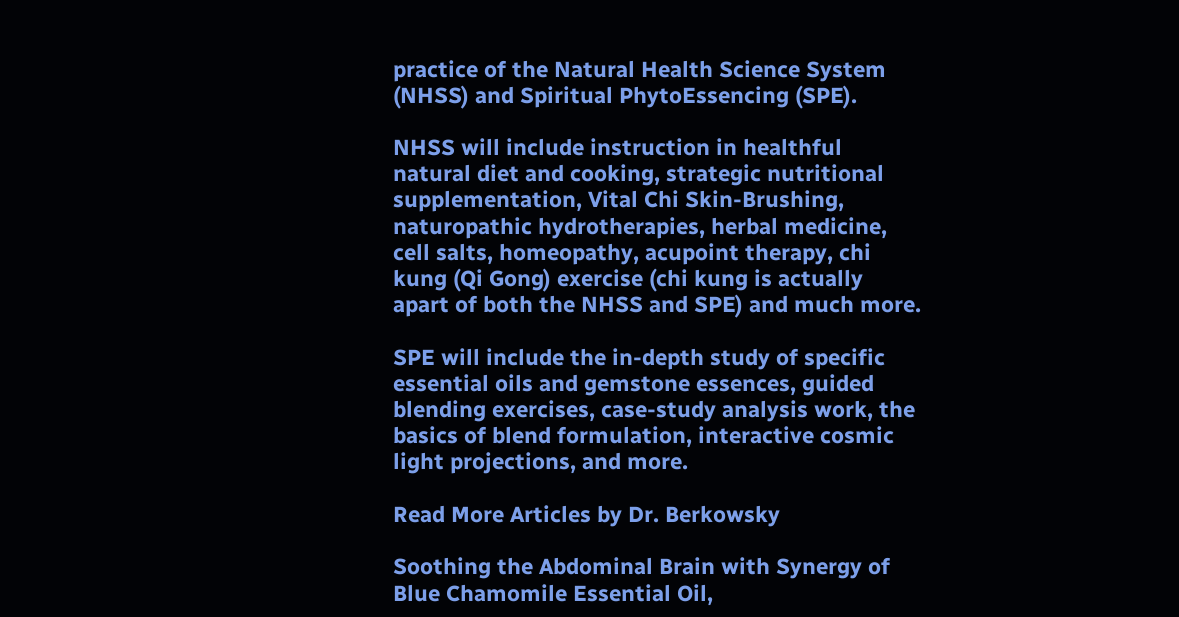practice of the Natural Health Science System (NHSS) and Spiritual PhytoEssencing (SPE).

NHSS will include instruction in healthful natural diet and cooking, strategic nutritional supplementation, Vital Chi Skin-Brushing, naturopathic hydrotherapies, herbal medicine, cell salts, homeopathy, acupoint therapy, chi kung (Qi Gong) exercise (chi kung is actually apart of both the NHSS and SPE) and much more.

SPE will include the in-depth study of specific essential oils and gemstone essences, guided blending exercises, case-study analysis work, the basics of blend formulation, interactive cosmic light projections, and more.

Read More Articles by Dr. Berkowsky

Soothing the Abdominal Brain with Synergy of Blue Chamomile Essential Oil,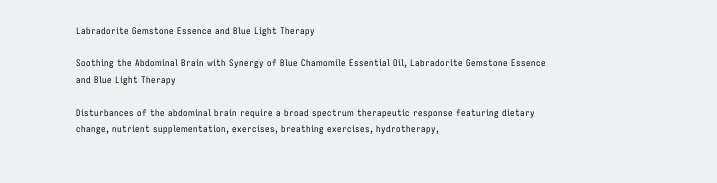Labradorite Gemstone Essence and Blue Light Therapy

Soothing the Abdominal Brain with Synergy of Blue Chamomile Essential Oil, Labradorite Gemstone Essence and Blue Light Therapy

Disturbances of the abdominal brain require a broad spectrum therapeutic response featuring dietary change, nutrient supplementation, exercises, breathing exercises, hydrotherapy,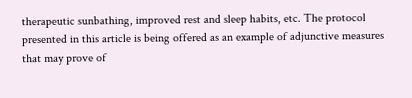therapeutic sunbathing, improved rest and sleep habits, etc. The protocol presented in this article is being offered as an example of adjunctive measures that may prove of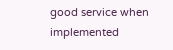good service when implemented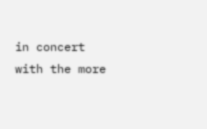in concert with the more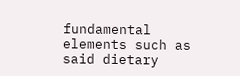fundamental elements such as said dietary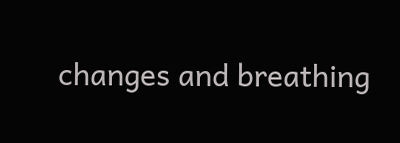changes and breathing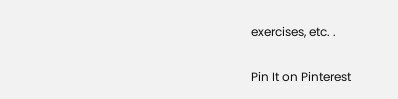exercises, etc. .


Pin It on Pinterest